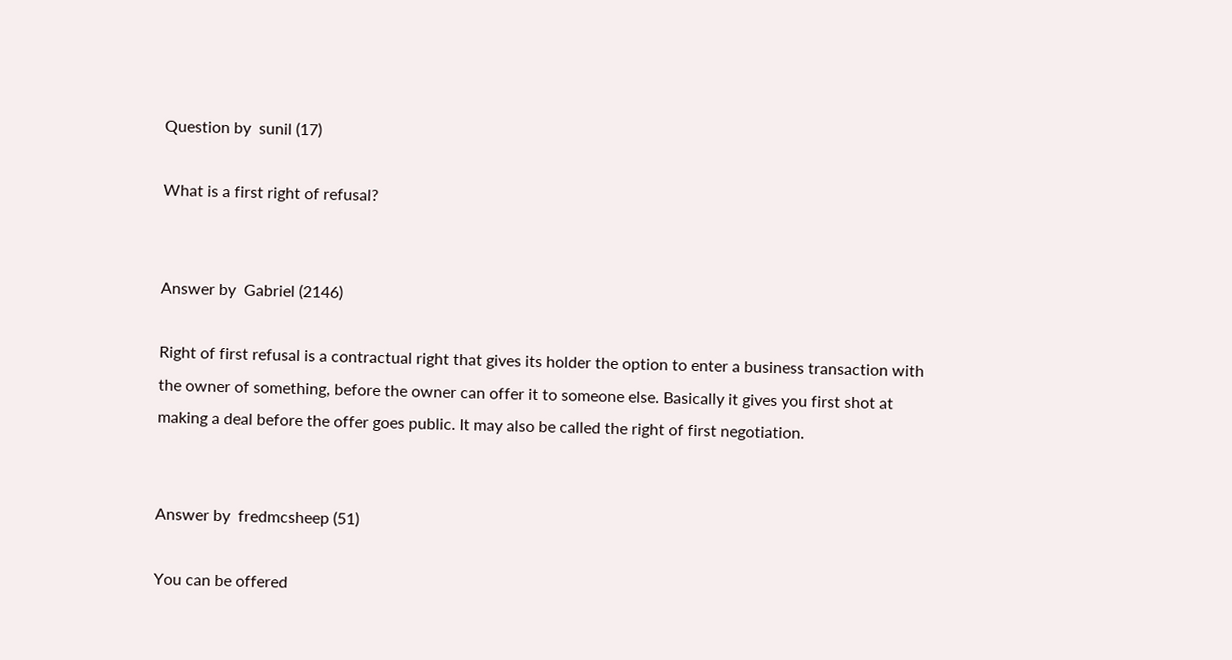Question by  sunil (17)

What is a first right of refusal?


Answer by  Gabriel (2146)

Right of first refusal is a contractual right that gives its holder the option to enter a business transaction with the owner of something, before the owner can offer it to someone else. Basically it gives you first shot at making a deal before the offer goes public. It may also be called the right of first negotiation.


Answer by  fredmcsheep (51)

You can be offered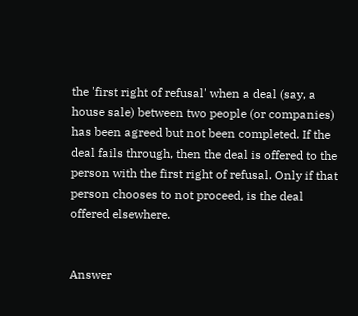the 'first right of refusal' when a deal (say, a house sale) between two people (or companies) has been agreed but not been completed. If the deal fails through, then the deal is offered to the person with the first right of refusal. Only if that person chooses to not proceed, is the deal offered elsewhere.


Answer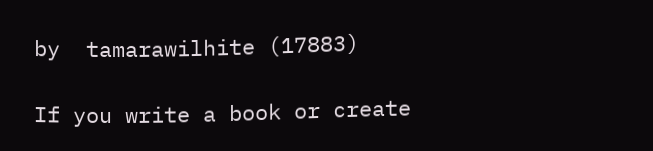by  tamarawilhite (17883)

If you write a book or create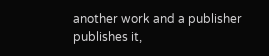another work and a publisher publishes it,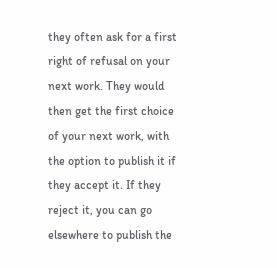they often ask for a first right of refusal on your next work. They would then get the first choice of your next work, with the option to publish it if they accept it. If they reject it, you can go elsewhere to publish the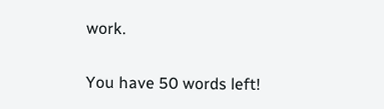work.

You have 50 words left!